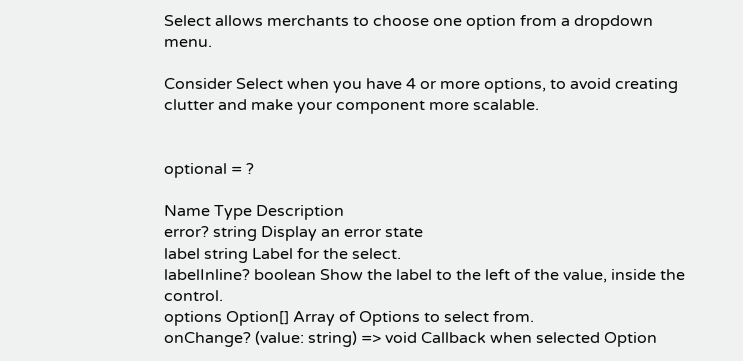Select allows merchants to choose one option from a dropdown menu.

Consider Select when you have 4 or more options, to avoid creating clutter and make your component more scalable.


optional = ?

Name Type Description
error? string Display an error state
label string Label for the select.
labelInline? boolean Show the label to the left of the value, inside the control.
options Option[] Array of Options to select from.
onChange? (value: string) => void Callback when selected Option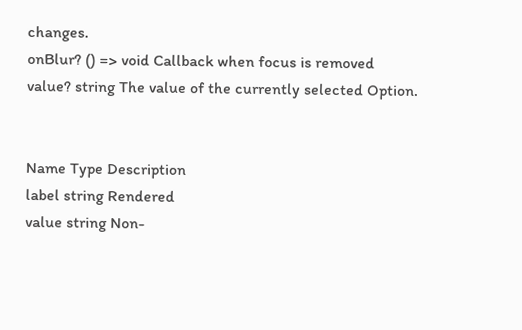changes.
onBlur? () => void Callback when focus is removed
value? string The value of the currently selected Option.


Name Type Description
label string Rendered
value string Non-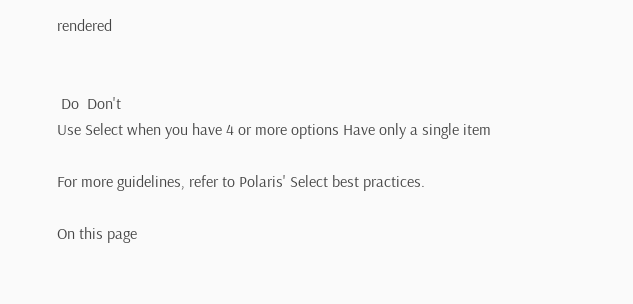rendered


 Do  Don't
Use Select when you have 4 or more options Have only a single item

For more guidelines, refer to Polaris' Select best practices.

On this page